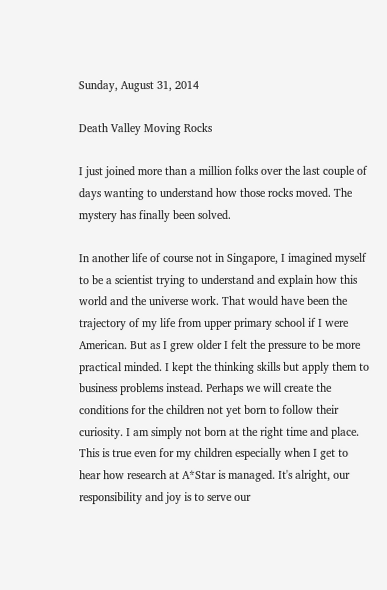Sunday, August 31, 2014

Death Valley Moving Rocks

I just joined more than a million folks over the last couple of days wanting to understand how those rocks moved. The mystery has finally been solved.

In another life of course not in Singapore, I imagined myself to be a scientist trying to understand and explain how this world and the universe work. That would have been the trajectory of my life from upper primary school if I were American. But as I grew older I felt the pressure to be more practical minded. I kept the thinking skills but apply them to business problems instead. Perhaps we will create the conditions for the children not yet born to follow their curiosity. I am simply not born at the right time and place. This is true even for my children especially when I get to hear how research at A*Star is managed. It's alright, our responsibility and joy is to serve our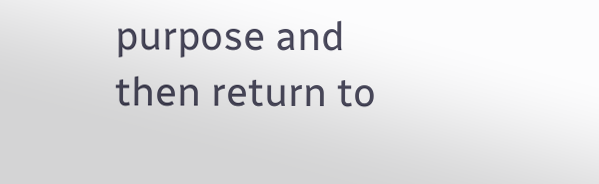purpose and then return to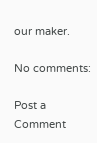our maker.

No comments:

Post a Comment